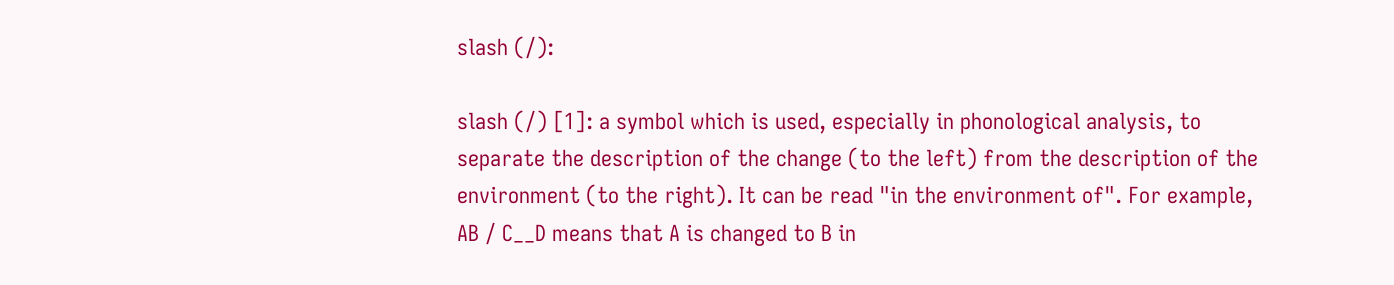slash (/):

slash (/) [1]: a symbol which is used, especially in phonological analysis, to separate the description of the change (to the left) from the description of the environment (to the right). It can be read "in the environment of". For example, AB / C__D means that A is changed to B in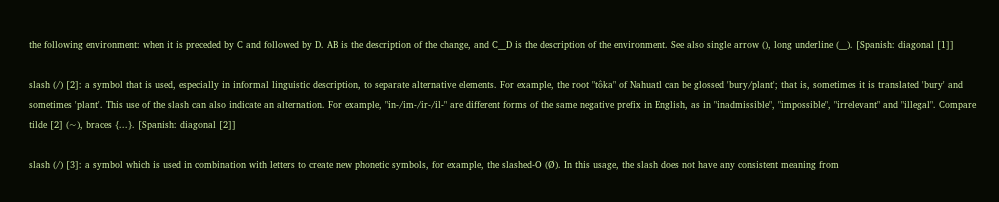the following environment: when it is preceded by C and followed by D. AB is the description of the change, and C__D is the description of the environment. See also single arrow (), long underline (__). [Spanish: diagonal [1]]

slash (/) [2]: a symbol that is used, especially in informal linguistic description, to separate alternative elements. For example, the root "tôka" of Nahuatl can be glossed 'bury/plant'; that is, sometimes it is translated 'bury' and sometimes 'plant'. This use of the slash can also indicate an alternation. For example, "in-/im-/ir-/il-" are different forms of the same negative prefix in English, as in "inadmissible", "impossible", "irrelevant" and "illegal". Compare tilde [2] (~), braces {...}. [Spanish: diagonal [2]]

slash (/) [3]: a symbol which is used in combination with letters to create new phonetic symbols, for example, the slashed-O (Ø). In this usage, the slash does not have any consistent meaning from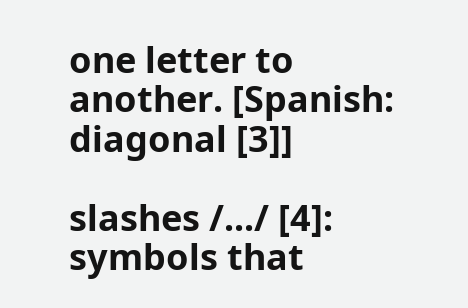one letter to another. [Spanish: diagonal [3]]

slashes /.../ [4]: symbols that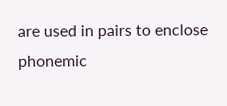are used in pairs to enclose phonemic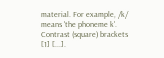material. For example, /k/ means 'the phoneme k'. Contrast (square) brackets [1] [...].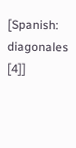[Spanish: diagonales [4]]